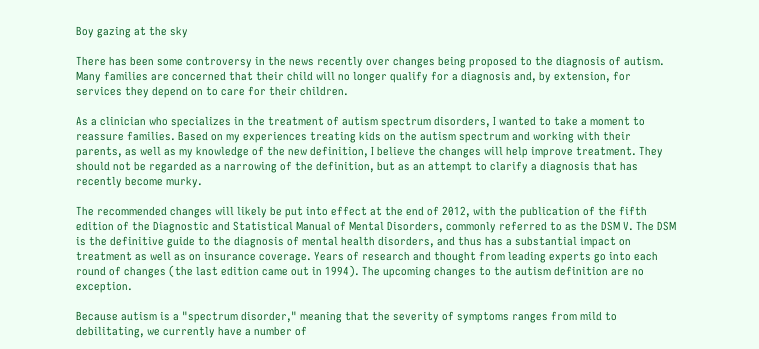Boy gazing at the sky

There has been some controversy in the news recently over changes being proposed to the diagnosis of autism. Many families are concerned that their child will no longer qualify for a diagnosis and, by extension, for services they depend on to care for their children.

As a clinician who specializes in the treatment of autism spectrum disorders, I wanted to take a moment to reassure families. Based on my experiences treating kids on the autism spectrum and working with their parents, as well as my knowledge of the new definition, I believe the changes will help improve treatment. They should not be regarded as a narrowing of the definition, but as an attempt to clarify a diagnosis that has recently become murky.

The recommended changes will likely be put into effect at the end of 2012, with the publication of the fifth edition of the Diagnostic and Statistical Manual of Mental Disorders, commonly referred to as the DSM V. The DSM is the definitive guide to the diagnosis of mental health disorders, and thus has a substantial impact on treatment as well as on insurance coverage. Years of research and thought from leading experts go into each round of changes (the last edition came out in 1994). The upcoming changes to the autism definition are no exception.

Because autism is a "spectrum disorder," meaning that the severity of symptoms ranges from mild to debilitating, we currently have a number of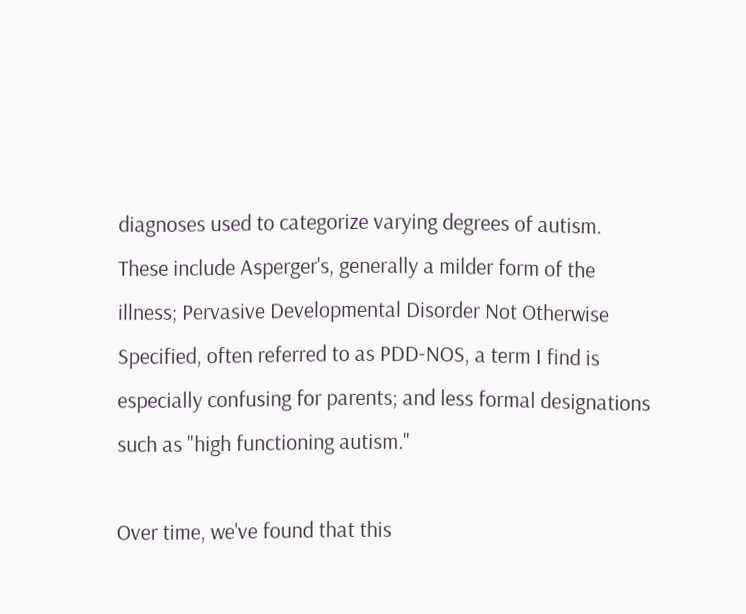diagnoses used to categorize varying degrees of autism. These include Asperger's, generally a milder form of the illness; Pervasive Developmental Disorder Not Otherwise Specified, often referred to as PDD-NOS, a term I find is especially confusing for parents; and less formal designations such as "high functioning autism."

Over time, we've found that this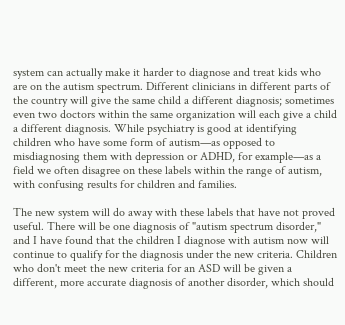system can actually make it harder to diagnose and treat kids who are on the autism spectrum. Different clinicians in different parts of the country will give the same child a different diagnosis; sometimes even two doctors within the same organization will each give a child a different diagnosis. While psychiatry is good at identifying children who have some form of autism—as opposed to misdiagnosing them with depression or ADHD, for example—as a field we often disagree on these labels within the range of autism, with confusing results for children and families.

The new system will do away with these labels that have not proved useful. There will be one diagnosis of "autism spectrum disorder," and I have found that the children I diagnose with autism now will continue to qualify for the diagnosis under the new criteria. Children who don't meet the new criteria for an ASD will be given a different, more accurate diagnosis of another disorder, which should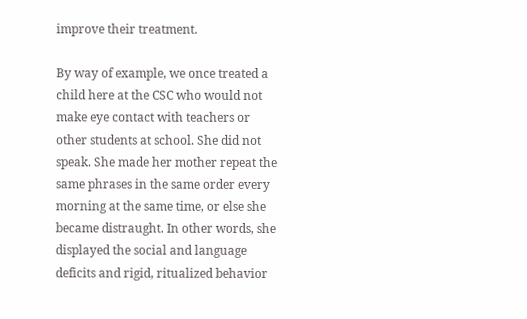improve their treatment.

By way of example, we once treated a child here at the CSC who would not make eye contact with teachers or other students at school. She did not speak. She made her mother repeat the same phrases in the same order every morning at the same time, or else she became distraught. In other words, she displayed the social and language deficits and rigid, ritualized behavior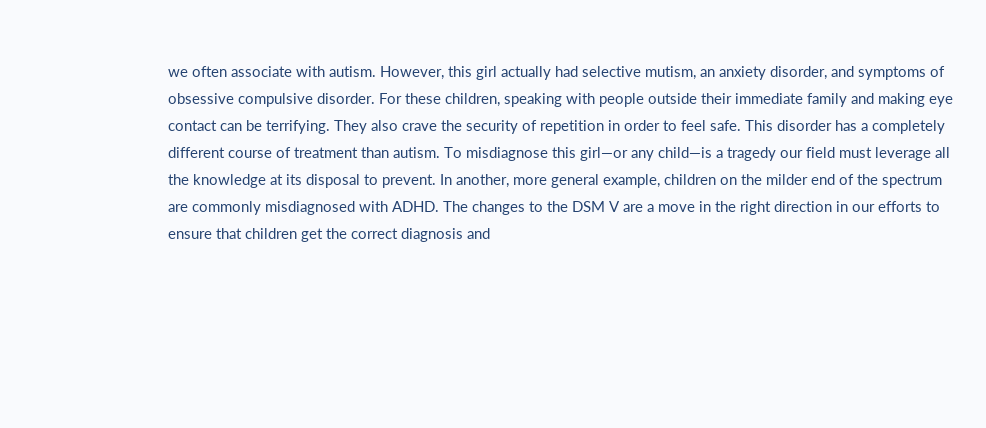we often associate with autism. However, this girl actually had selective mutism, an anxiety disorder, and symptoms of obsessive compulsive disorder. For these children, speaking with people outside their immediate family and making eye contact can be terrifying. They also crave the security of repetition in order to feel safe. This disorder has a completely different course of treatment than autism. To misdiagnose this girl—or any child—is a tragedy our field must leverage all the knowledge at its disposal to prevent. In another, more general example, children on the milder end of the spectrum are commonly misdiagnosed with ADHD. The changes to the DSM V are a move in the right direction in our efforts to ensure that children get the correct diagnosis and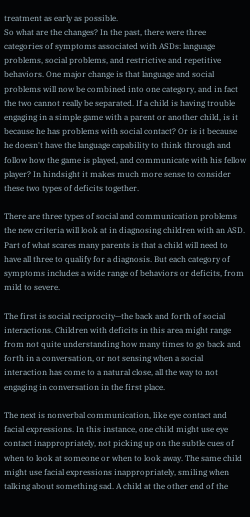treatment as early as possible.
So what are the changes? In the past, there were three categories of symptoms associated with ASDs: language problems, social problems, and restrictive and repetitive behaviors. One major change is that language and social problems will now be combined into one category, and in fact the two cannot really be separated. If a child is having trouble engaging in a simple game with a parent or another child, is it because he has problems with social contact? Or is it because he doesn't have the language capability to think through and follow how the game is played, and communicate with his fellow player? In hindsight it makes much more sense to consider these two types of deficits together.

There are three types of social and communication problems the new criteria will look at in diagnosing children with an ASD. Part of what scares many parents is that a child will need to have all three to qualify for a diagnosis. But each category of symptoms includes a wide range of behaviors or deficits, from mild to severe.

The first is social reciprocity—the back and forth of social interactions. Children with deficits in this area might range from not quite understanding how many times to go back and forth in a conversation, or not sensing when a social interaction has come to a natural close, all the way to not engaging in conversation in the first place.

The next is nonverbal communication, like eye contact and facial expressions. In this instance, one child might use eye contact inappropriately, not picking up on the subtle cues of when to look at someone or when to look away. The same child might use facial expressions inappropriately, smiling when talking about something sad. A child at the other end of the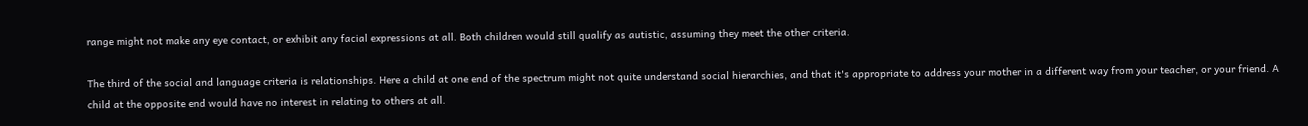range might not make any eye contact, or exhibit any facial expressions at all. Both children would still qualify as autistic, assuming they meet the other criteria.

The third of the social and language criteria is relationships. Here a child at one end of the spectrum might not quite understand social hierarchies, and that it's appropriate to address your mother in a different way from your teacher, or your friend. A child at the opposite end would have no interest in relating to others at all.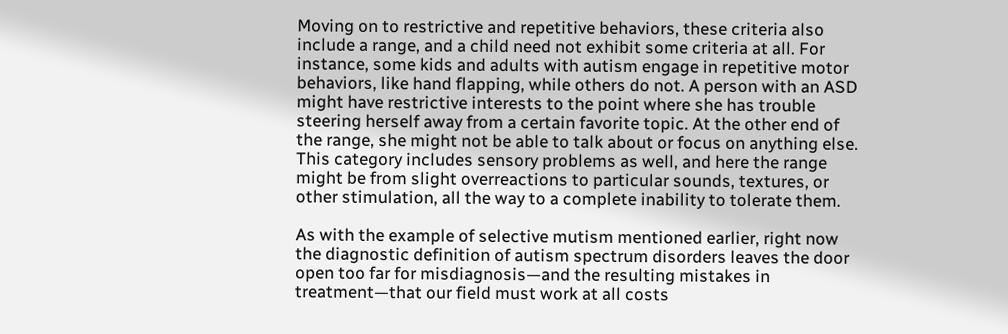Moving on to restrictive and repetitive behaviors, these criteria also include a range, and a child need not exhibit some criteria at all. For instance, some kids and adults with autism engage in repetitive motor behaviors, like hand flapping, while others do not. A person with an ASD might have restrictive interests to the point where she has trouble steering herself away from a certain favorite topic. At the other end of the range, she might not be able to talk about or focus on anything else. This category includes sensory problems as well, and here the range might be from slight overreactions to particular sounds, textures, or other stimulation, all the way to a complete inability to tolerate them.

As with the example of selective mutism mentioned earlier, right now the diagnostic definition of autism spectrum disorders leaves the door open too far for misdiagnosis—and the resulting mistakes in treatment—that our field must work at all costs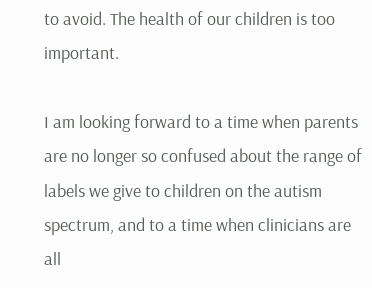to avoid. The health of our children is too important.

I am looking forward to a time when parents are no longer so confused about the range of labels we give to children on the autism spectrum, and to a time when clinicians are all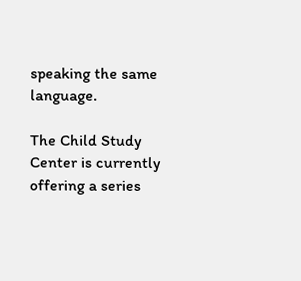speaking the same language.

The Child Study Center is currently offering a series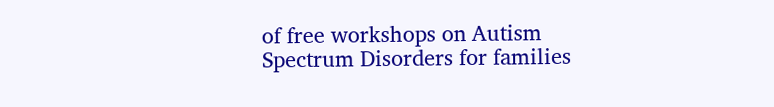of free workshops on Autism Spectrum Disorders for families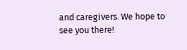and caregivers. We hope to see you there!